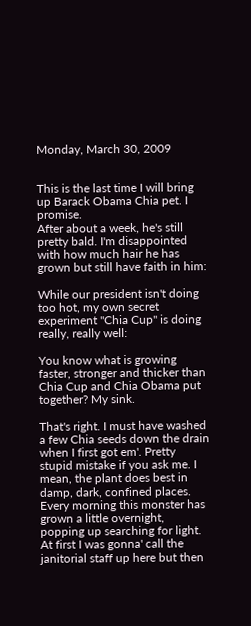Monday, March 30, 2009


This is the last time I will bring up Barack Obama Chia pet. I promise.
After about a week, he's still pretty bald. I'm disappointed with how much hair he has grown but still have faith in him:

While our president isn't doing too hot, my own secret experiment "Chia Cup" is doing really, really well:

You know what is growing faster, stronger and thicker than Chia Cup and Chia Obama put together? My sink.

That's right. I must have washed a few Chia seeds down the drain when I first got em'. Pretty stupid mistake if you ask me. I mean, the plant does best in damp, dark, confined places.
Every morning this monster has grown a little overnight, popping up searching for light. At first I was gonna' call the janitorial staff up here but then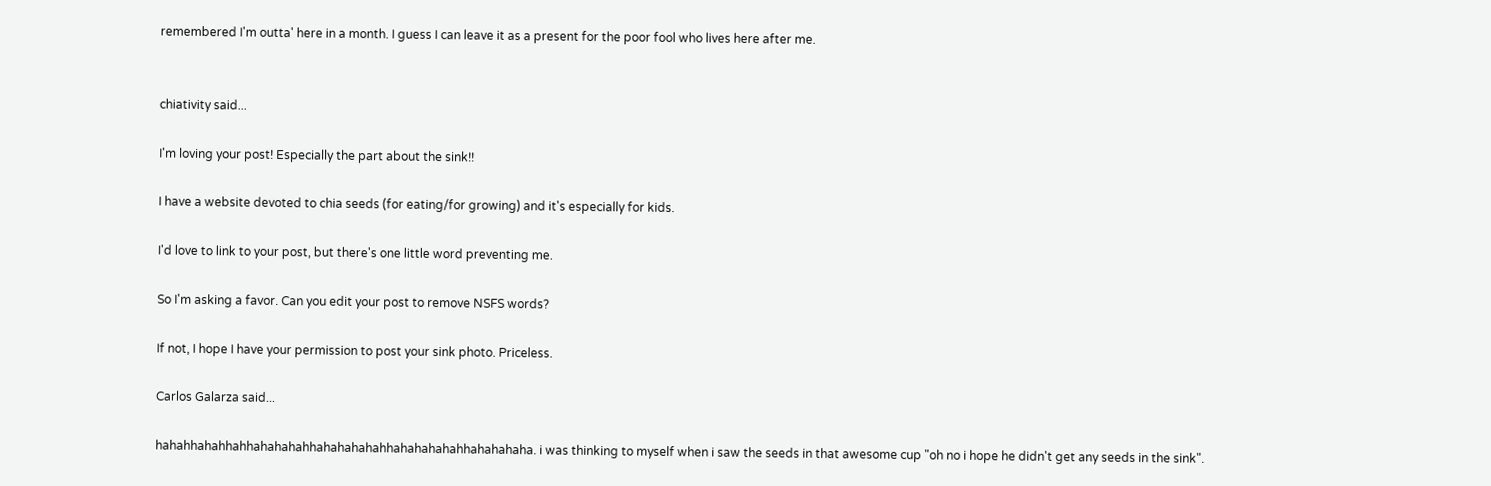remembered I'm outta' here in a month. I guess I can leave it as a present for the poor fool who lives here after me.


chiativity said...

I'm loving your post! Especially the part about the sink!!

I have a website devoted to chia seeds (for eating/for growing) and it's especially for kids.

I'd love to link to your post, but there's one little word preventing me.

So I'm asking a favor. Can you edit your post to remove NSFS words?

If not, I hope I have your permission to post your sink photo. Priceless.

Carlos Galarza said...

hahahhahahhahhahahahahhahahahahahhahahahahahhahahahaha. i was thinking to myself when i saw the seeds in that awesome cup "oh no i hope he didn't get any seeds in the sink".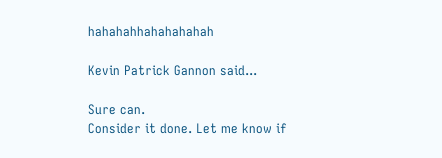hahahahhahahahahah

Kevin Patrick Gannon said...

Sure can.
Consider it done. Let me know if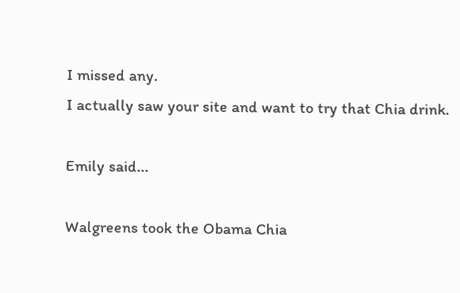I missed any.
I actually saw your site and want to try that Chia drink.

Emily said...

Walgreens took the Obama Chia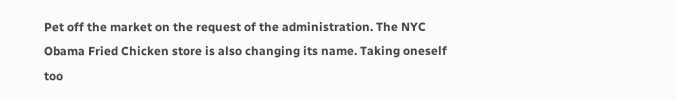Pet off the market on the request of the administration. The NYC Obama Fried Chicken store is also changing its name. Taking oneself too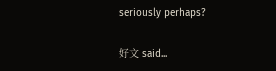seriously perhaps?

好文 said...